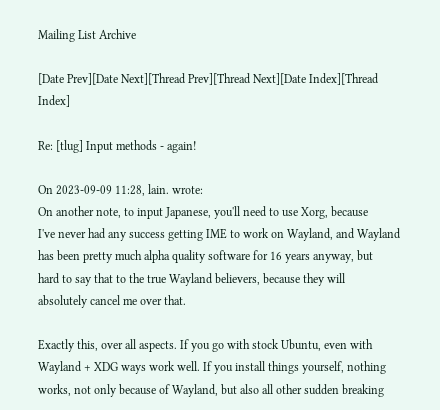Mailing List Archive

[Date Prev][Date Next][Thread Prev][Thread Next][Date Index][Thread Index]

Re: [tlug] Input methods - again!

On 2023-09-09 11:28, lain. wrote:
On another note, to input Japanese, you'll need to use Xorg, because
I've never had any success getting IME to work on Wayland, and Wayland
has been pretty much alpha quality software for 16 years anyway, but
hard to say that to the true Wayland believers, because they will
absolutely cancel me over that.

Exactly this, over all aspects. If you go with stock Ubuntu, even with
Wayland + XDG ways work well. If you install things yourself, nothing
works, not only because of Wayland, but also all other sudden breaking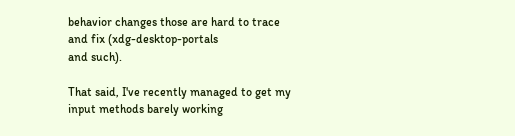behavior changes those are hard to trace and fix (xdg-desktop-portals
and such).

That said, I've recently managed to get my input methods barely working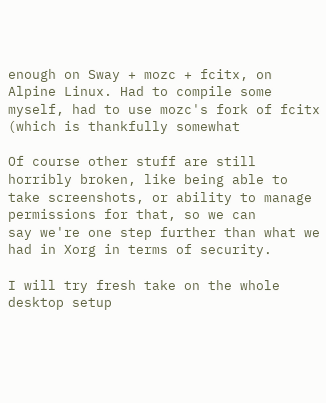enough on Sway + mozc + fcitx, on Alpine Linux. Had to compile some
myself, had to use mozc's fork of fcitx (which is thankfully somewhat

Of course other stuff are still horribly broken, like being able to
take screenshots, or ability to manage permissions for that, so we can
say we're one step further than what we had in Xorg in terms of security.

I will try fresh take on the whole desktop setup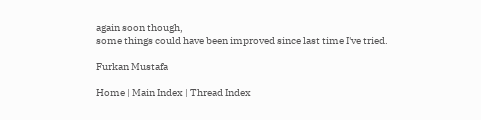again soon though,
some things could have been improved since last time I've tried.

Furkan Mustafa

Home | Main Index | Thread Index